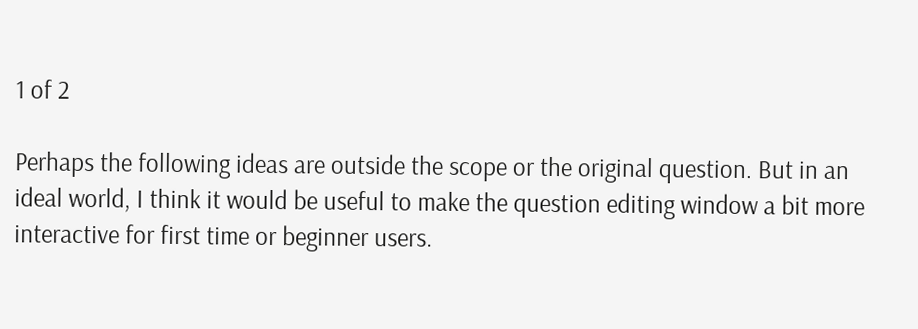1 of 2

Perhaps the following ideas are outside the scope or the original question. But in an ideal world, I think it would be useful to make the question editing window a bit more interactive for first time or beginner users.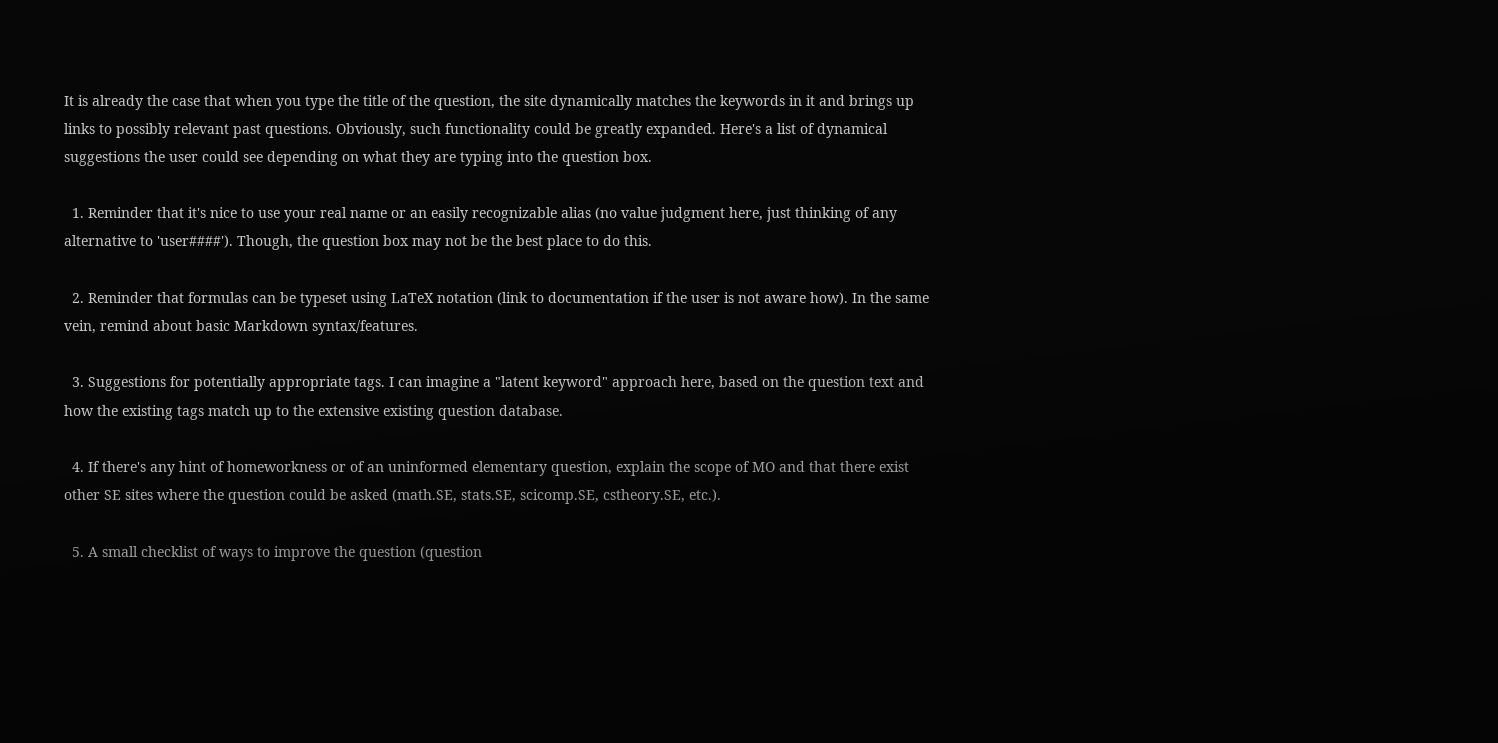It is already the case that when you type the title of the question, the site dynamically matches the keywords in it and brings up links to possibly relevant past questions. Obviously, such functionality could be greatly expanded. Here's a list of dynamical suggestions the user could see depending on what they are typing into the question box.

  1. Reminder that it's nice to use your real name or an easily recognizable alias (no value judgment here, just thinking of any alternative to 'user####'). Though, the question box may not be the best place to do this.

  2. Reminder that formulas can be typeset using LaTeX notation (link to documentation if the user is not aware how). In the same vein, remind about basic Markdown syntax/features.

  3. Suggestions for potentially appropriate tags. I can imagine a "latent keyword" approach here, based on the question text and how the existing tags match up to the extensive existing question database.

  4. If there's any hint of homeworkness or of an uninformed elementary question, explain the scope of MO and that there exist other SE sites where the question could be asked (math.SE, stats.SE, scicomp.SE, cstheory.SE, etc.).

  5. A small checklist of ways to improve the question (question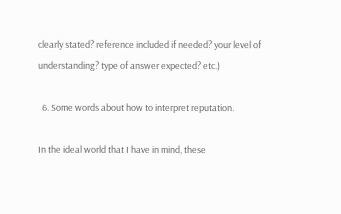clearly stated? reference included if needed? your level of understanding? type of answer expected? etc.)

  6. Some words about how to interpret reputation.

In the ideal world that I have in mind, these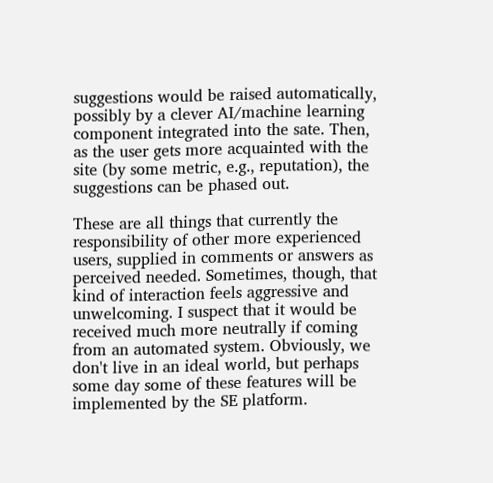suggestions would be raised automatically, possibly by a clever AI/machine learning component integrated into the sate. Then, as the user gets more acquainted with the site (by some metric, e.g., reputation), the suggestions can be phased out.

These are all things that currently the responsibility of other more experienced users, supplied in comments or answers as perceived needed. Sometimes, though, that kind of interaction feels aggressive and unwelcoming. I suspect that it would be received much more neutrally if coming from an automated system. Obviously, we don't live in an ideal world, but perhaps some day some of these features will be implemented by the SE platform.